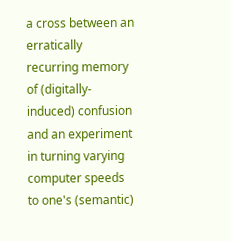a cross between an erratically recurring memory of (digitally-induced) confusion and an experiment in turning varying computer speeds to one's (semantic)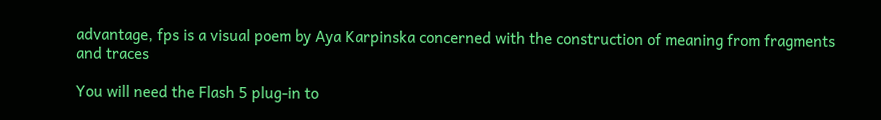advantage, fps is a visual poem by Aya Karpinska concerned with the construction of meaning from fragments and traces

You will need the Flash 5 plug-in to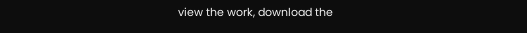view the work, download the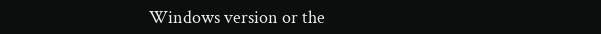Windows version or the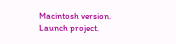Macintosh version. Launch project.